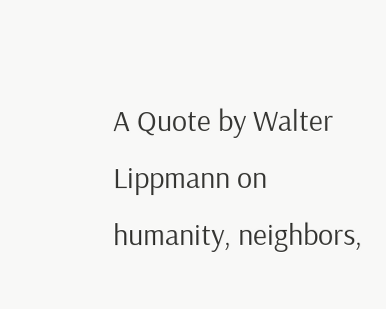A Quote by Walter Lippmann on humanity, neighbors,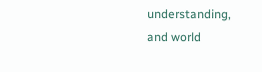understanding, and world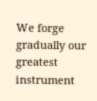We forge gradually our greatest instrument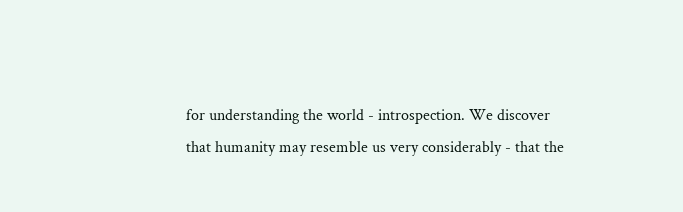for understanding the world - introspection. We discover that humanity may resemble us very considerably - that the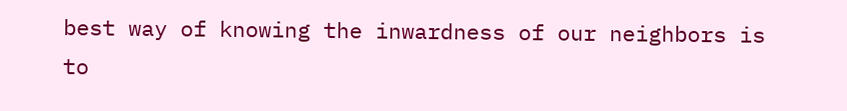best way of knowing the inwardness of our neighbors is to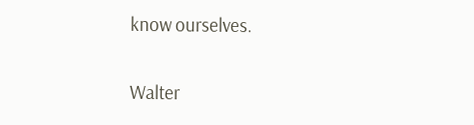know ourselves.

Walter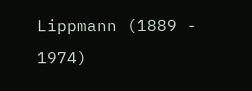Lippmann (1889 - 1974)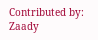Contributed by: Zaady